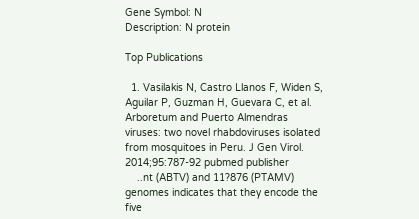Gene Symbol: N
Description: N protein

Top Publications

  1. Vasilakis N, Castro Llanos F, Widen S, Aguilar P, Guzman H, Guevara C, et al. Arboretum and Puerto Almendras viruses: two novel rhabdoviruses isolated from mosquitoes in Peru. J Gen Virol. 2014;95:787-92 pubmed publisher
    ..nt (ABTV) and 11?876 (PTAMV) genomes indicates that they encode the five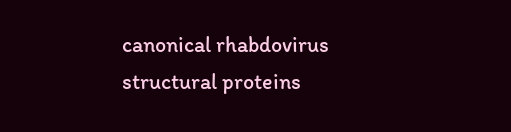canonical rhabdovirus structural proteins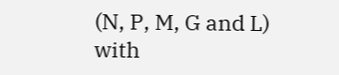(N, P, M, G and L) with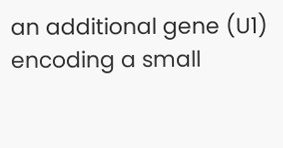an additional gene (U1) encoding a small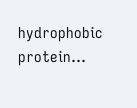hydrophobic protein...